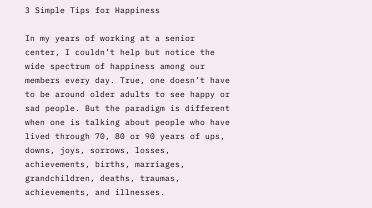3 Simple Tips for Happiness

In my years of working at a senior center, I couldn’t help but notice the wide spectrum of happiness among our members every day. True, one doesn’t have to be around older adults to see happy or sad people. But the paradigm is different when one is talking about people who have lived through 70, 80 or 90 years of ups, downs, joys, sorrows, losses, achievements, births, marriages, grandchildren, deaths, traumas, achievements, and illnesses.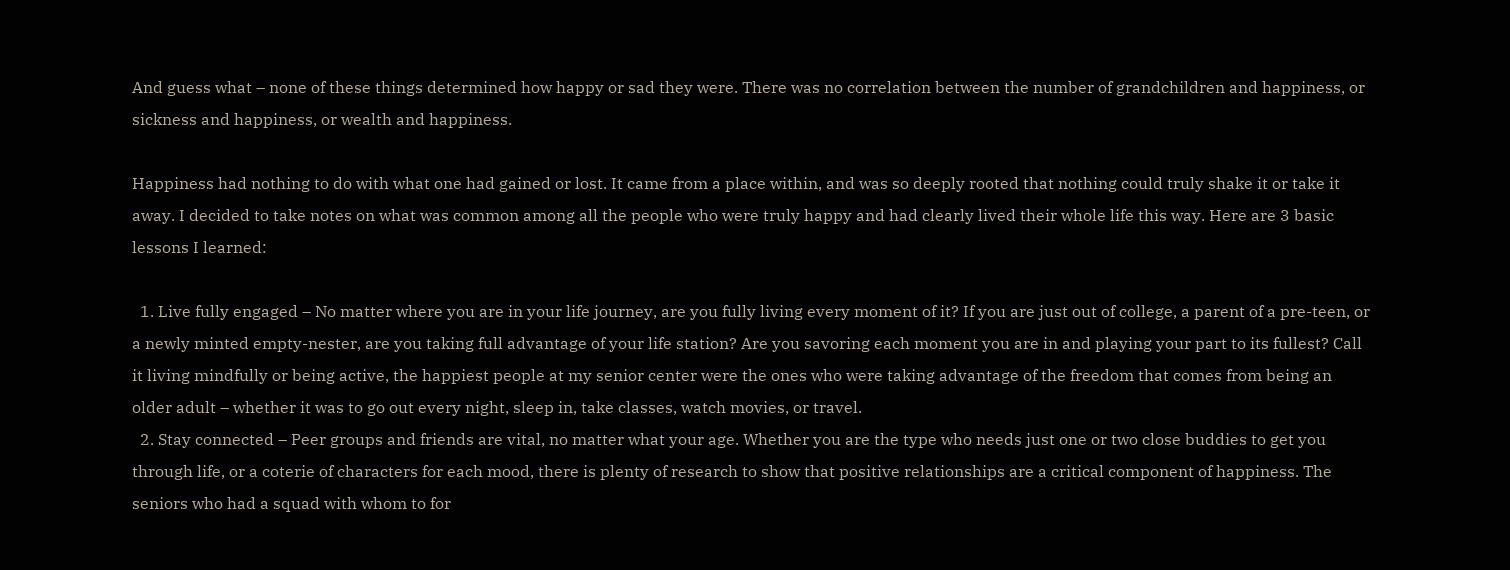And guess what – none of these things determined how happy or sad they were. There was no correlation between the number of grandchildren and happiness, or sickness and happiness, or wealth and happiness.

Happiness had nothing to do with what one had gained or lost. It came from a place within, and was so deeply rooted that nothing could truly shake it or take it away. I decided to take notes on what was common among all the people who were truly happy and had clearly lived their whole life this way. Here are 3 basic lessons I learned:

  1. Live fully engaged – No matter where you are in your life journey, are you fully living every moment of it? If you are just out of college, a parent of a pre-teen, or a newly minted empty-nester, are you taking full advantage of your life station? Are you savoring each moment you are in and playing your part to its fullest? Call it living mindfully or being active, the happiest people at my senior center were the ones who were taking advantage of the freedom that comes from being an older adult – whether it was to go out every night, sleep in, take classes, watch movies, or travel.
  2. Stay connected – Peer groups and friends are vital, no matter what your age. Whether you are the type who needs just one or two close buddies to get you through life, or a coterie of characters for each mood, there is plenty of research to show that positive relationships are a critical component of happiness. The seniors who had a squad with whom to for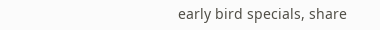early bird specials, share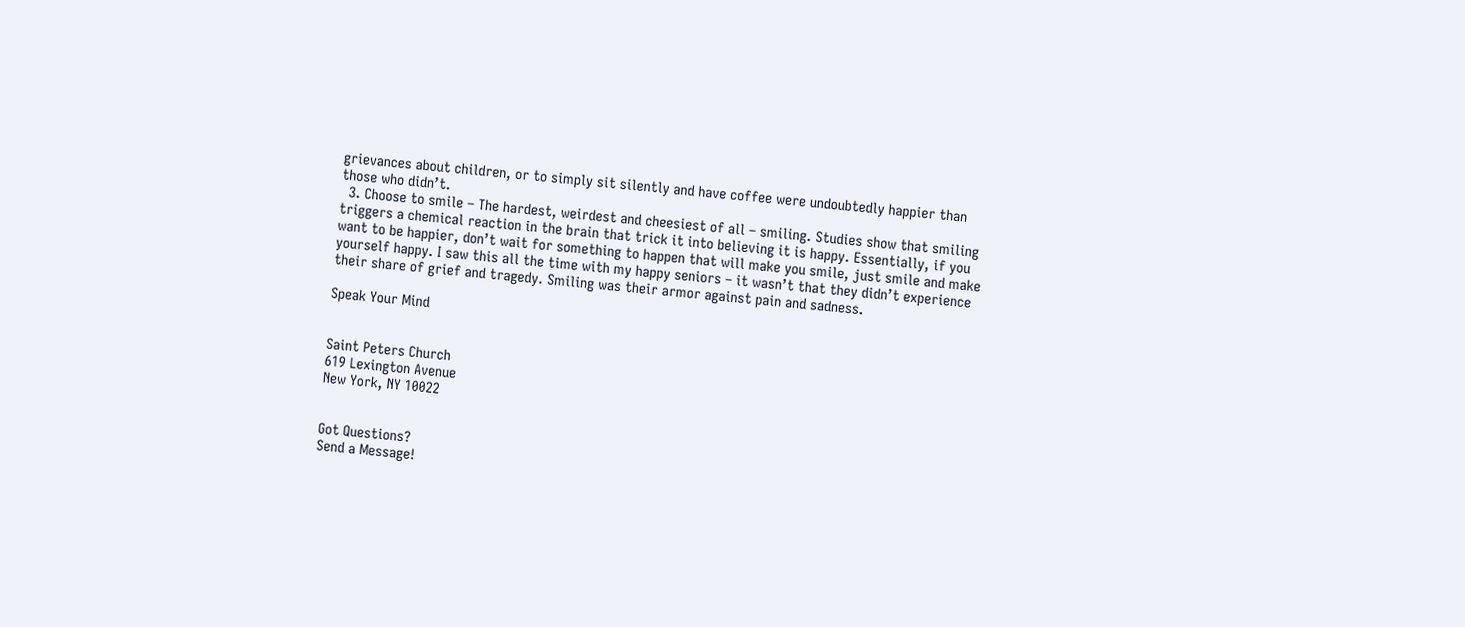grievances about children, or to simply sit silently and have coffee were undoubtedly happier than those who didn’t.
  3. Choose to smile – The hardest, weirdest and cheesiest of all – smiling. Studies show that smiling triggers a chemical reaction in the brain that trick it into believing it is happy. Essentially, if you want to be happier, don’t wait for something to happen that will make you smile, just smile and make yourself happy. I saw this all the time with my happy seniors – it wasn’t that they didn’t experience their share of grief and tragedy. Smiling was their armor against pain and sadness.

Speak Your Mind


Saint Peters Church
619 Lexington Avenue
New York, NY 10022


Got Questions?
Send a Message!